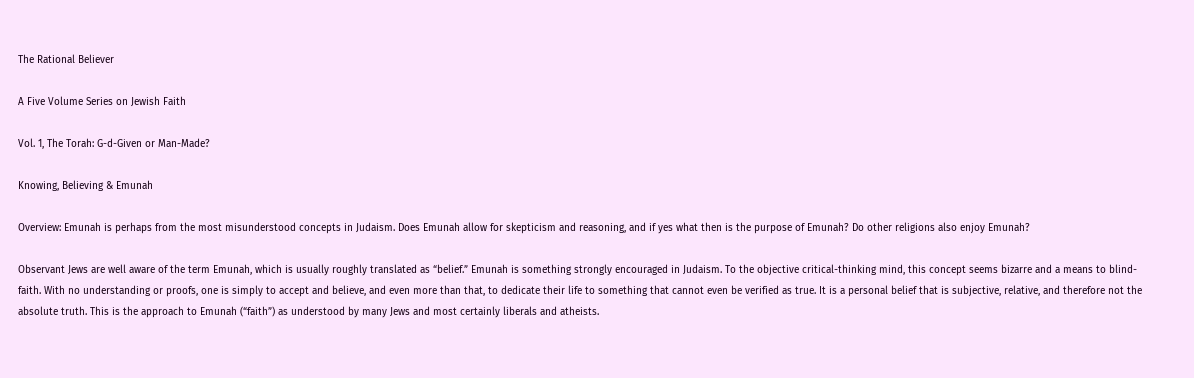The Rational Believer

A Five Volume Series on Jewish Faith

Vol. 1, The Torah: G-d-Given or Man-Made?

Knowing, Believing & Emunah

Overview: Emunah is perhaps from the most misunderstood concepts in Judaism. Does Emunah allow for skepticism and reasoning, and if yes what then is the purpose of Emunah? Do other religions also enjoy Emunah?

Observant Jews are well aware of the term Emunah, which is usually roughly translated as “belief.” Emunah is something strongly encouraged in Judaism. To the objective critical-thinking mind, this concept seems bizarre and a means to blind-faith. With no understanding or proofs, one is simply to accept and believe, and even more than that, to dedicate their life to something that cannot even be verified as true. It is a personal belief that is subjective, relative, and therefore not the absolute truth. This is the approach to Emunah (“faith”) as understood by many Jews and most certainly liberals and atheists.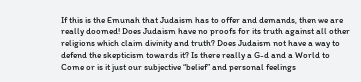If this is the Emunah that Judaism has to offer and demands, then we are really doomed! Does Judaism have no proofs for its truth against all other religions which claim divinity and truth? Does Judaism not have a way to defend the skepticism towards it? Is there really a G-d and a World to Come or is it just our subjective “belief” and personal feelings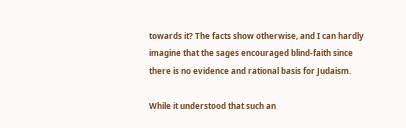towards it? The facts show otherwise, and I can hardly imagine that the sages encouraged blind-faith since there is no evidence and rational basis for Judaism.

While it understood that such an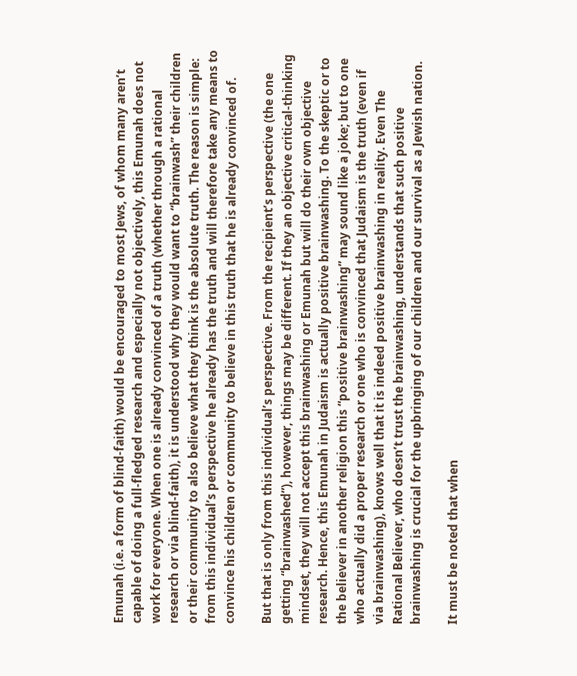Emunah (i.e. a form of blind-faith) would be encouraged to most Jews, of whom many aren’t capable of doing a full-fledged research and especially not objectively, this Emunah does not work for everyone. When one is already convinced of a truth (whether through a rational research or via blind-faith), it is understood why they would want to “brainwash” their children or their community to also believe what they think is the absolute truth. The reason is simple: from this individual’s perspective he already has the truth and will therefore take any means to convince his children or community to believe in this truth that he is already convinced of.

But that is only from this individual’s perspective. From the recipient’s perspective (the one getting “brainwashed”), however, things may be different. If they an objective critical-thinking mindset, they will not accept this brainwashing or Emunah but will do their own objective research. Hence, this Emunah in Judaism is actually positive brainwashing. To the skeptic or to the believer in another religion this “positive brainwashing” may sound like a joke; but to one who actually did a proper research or one who is convinced that Judaism is the truth (even if via brainwashing), knows well that it is indeed positive brainwashing in reality. Even The Rational Believer, who doesn’t trust the brainwashing, understands that such positive brainwashing is crucial for the upbringing of our children and our survival as a Jewish nation.

It must be noted that when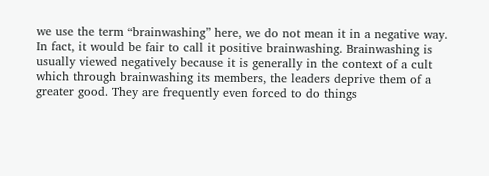we use the term “brainwashing” here, we do not mean it in a negative way. In fact, it would be fair to call it positive brainwashing. Brainwashing is usually viewed negatively because it is generally in the context of a cult which through brainwashing its members, the leaders deprive them of a greater good. They are frequently even forced to do things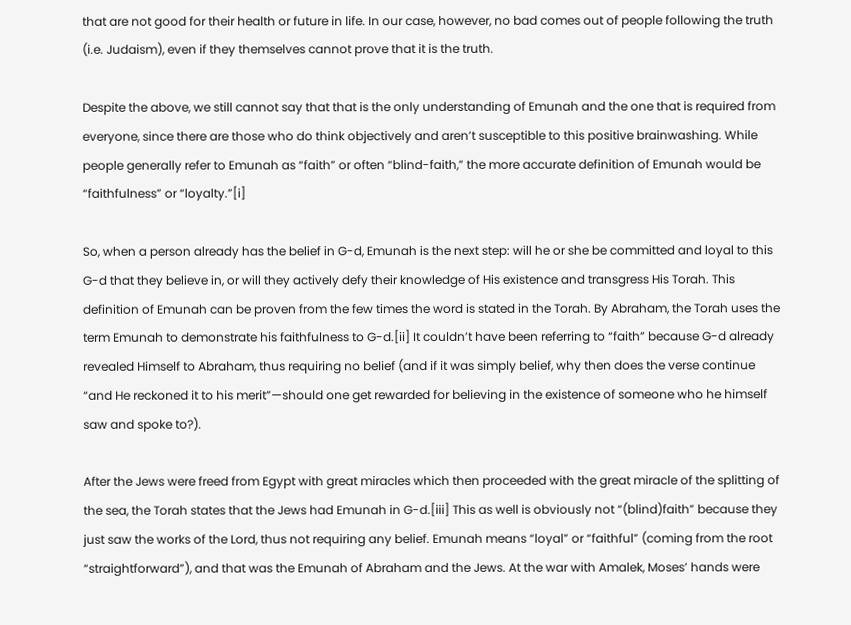that are not good for their health or future in life. In our case, however, no bad comes out of people following the truth (i.e. Judaism), even if they themselves cannot prove that it is the truth.

Despite the above, we still cannot say that that is the only understanding of Emunah and the one that is required from everyone, since there are those who do think objectively and aren’t susceptible to this positive brainwashing. While people generally refer to Emunah as “faith” or often “blind-faith,” the more accurate definition of Emunah would be “faithfulness” or “loyalty.”[i]

So, when a person already has the belief in G-d, Emunah is the next step: will he or she be committed and loyal to this G-d that they believe in, or will they actively defy their knowledge of His existence and transgress His Torah. This definition of Emunah can be proven from the few times the word is stated in the Torah. By Abraham, the Torah uses the term Emunah to demonstrate his faithfulness to G-d.[ii] It couldn’t have been referring to “faith” because G-d already revealed Himself to Abraham, thus requiring no belief (and if it was simply belief, why then does the verse continue “and He reckoned it to his merit”—should one get rewarded for believing in the existence of someone who he himself saw and spoke to?).

After the Jews were freed from Egypt with great miracles which then proceeded with the great miracle of the splitting of the sea, the Torah states that the Jews had Emunah in G-d.[iii] This as well is obviously not “(blind)faith” because they just saw the works of the Lord, thus not requiring any belief. Emunah means “loyal” or “faithful” (coming from the root “straightforward”), and that was the Emunah of Abraham and the Jews. At the war with Amalek, Moses’ hands were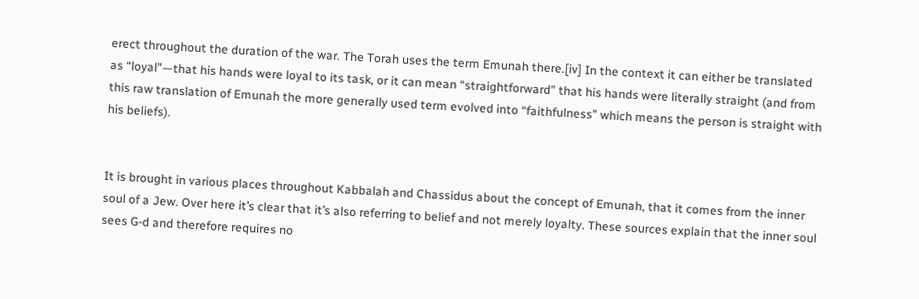erect throughout the duration of the war. The Torah uses the term Emunah there.[iv] In the context it can either be translated as “loyal”—that his hands were loyal to its task, or it can mean “straightforward” that his hands were literally straight (and from this raw translation of Emunah the more generally used term evolved into “faithfulness” which means the person is straight with his beliefs).


It is brought in various places throughout Kabbalah and Chassidus about the concept of Emunah, that it comes from the inner soul of a Jew. Over here it’s clear that it’s also referring to belief and not merely loyalty. These sources explain that the inner soul sees G-d and therefore requires no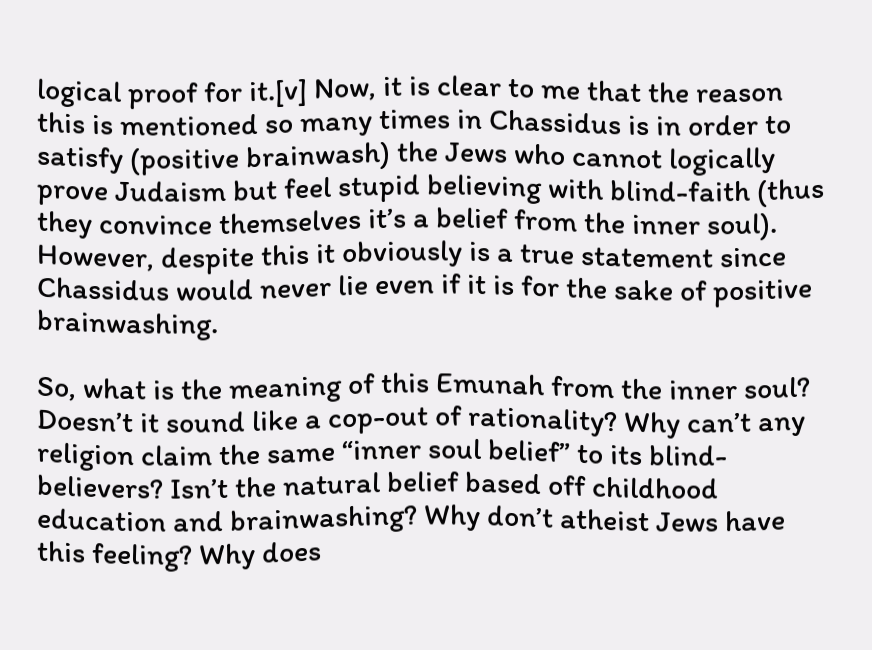logical proof for it.[v] Now, it is clear to me that the reason this is mentioned so many times in Chassidus is in order to satisfy (positive brainwash) the Jews who cannot logically prove Judaism but feel stupid believing with blind-faith (thus they convince themselves it’s a belief from the inner soul). However, despite this it obviously is a true statement since Chassidus would never lie even if it is for the sake of positive brainwashing.

So, what is the meaning of this Emunah from the inner soul? Doesn’t it sound like a cop-out of rationality? Why can’t any religion claim the same “inner soul belief” to its blind-believers? Isn’t the natural belief based off childhood education and brainwashing? Why don’t atheist Jews have this feeling? Why does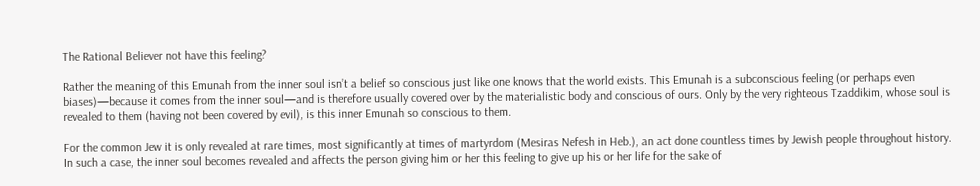The Rational Believer not have this feeling?

Rather the meaning of this Emunah from the inner soul isn’t a belief so conscious just like one knows that the world exists. This Emunah is a subconscious feeling (or perhaps even biases)—because it comes from the inner soul—and is therefore usually covered over by the materialistic body and conscious of ours. Only by the very righteous Tzaddikim, whose soul is revealed to them (having not been covered by evil), is this inner Emunah so conscious to them.

For the common Jew it is only revealed at rare times, most significantly at times of martyrdom (Mesiras Nefesh in Heb.), an act done countless times by Jewish people throughout history. In such a case, the inner soul becomes revealed and affects the person giving him or her this feeling to give up his or her life for the sake of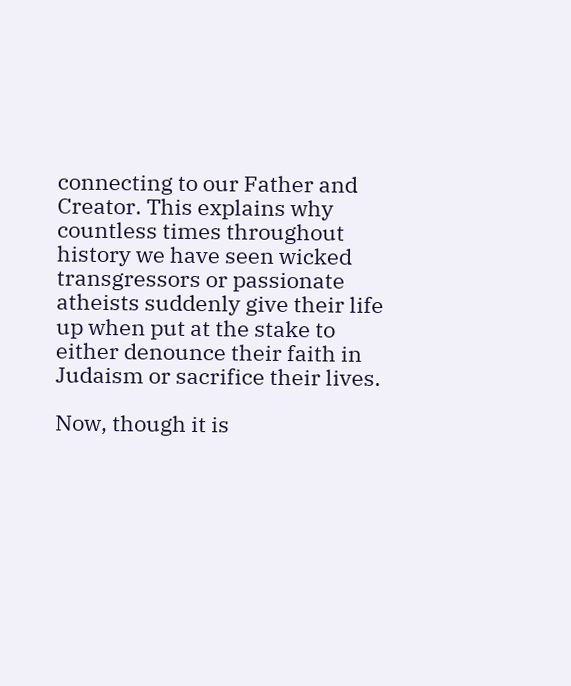connecting to our Father and Creator. This explains why countless times throughout history we have seen wicked transgressors or passionate atheists suddenly give their life up when put at the stake to either denounce their faith in Judaism or sacrifice their lives.

Now, though it is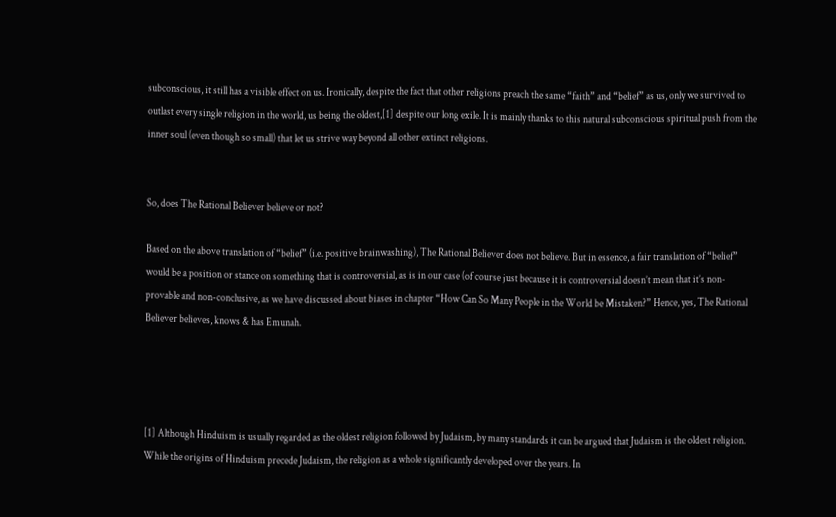subconscious, it still has a visible effect on us. Ironically, despite the fact that other religions preach the same “faith” and “belief” as us, only we survived to outlast every single religion in the world, us being the oldest,[1] despite our long exile. It is mainly thanks to this natural subconscious spiritual push from the inner soul (even though so small) that let us strive way beyond all other extinct religions.


So, does The Rational Believer believe or not?

Based on the above translation of “belief” (i.e. positive brainwashing), The Rational Believer does not believe. But in essence, a fair translation of “belief” would be a position or stance on something that is controversial, as is in our case (of course just because it is controversial doesn’t mean that it’s non-provable and non-conclusive, as we have discussed about biases in chapter “How Can So Many People in the World be Mistaken?” Hence, yes, The Rational Believer believes, knows & has Emunah.




[1] Although Hinduism is usually regarded as the oldest religion followed by Judaism, by many standards it can be argued that Judaism is the oldest religion. While the origins of Hinduism precede Judaism, the religion as a whole significantly developed over the years. In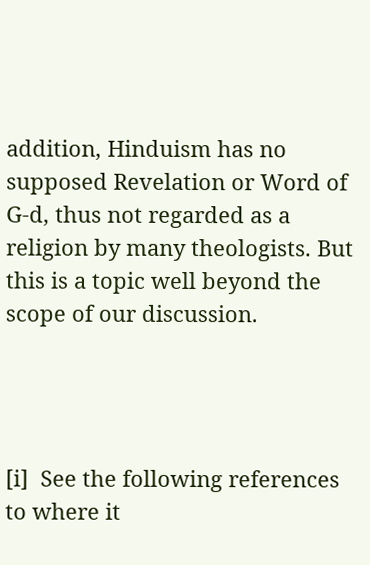addition, Hinduism has no supposed Revelation or Word of G-d, thus not regarded as a religion by many theologists. But this is a topic well beyond the scope of our discussion.




[i]  See the following references to where it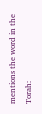mentions the word in the Torah: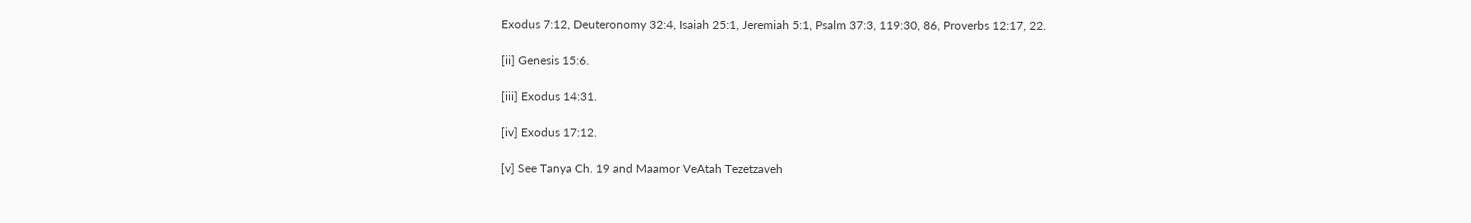Exodus 7:12, Deuteronomy 32:4, Isaiah 25:1, Jeremiah 5:1, Psalm 37:3, 119:30, 86, Proverbs 12:17, 22.

[ii] Genesis 15:6.

[iii] Exodus 14:31.

[iv] Exodus 17:12.

[v] See Tanya Ch. 19 and Maamor VeAtah Tezetzaveh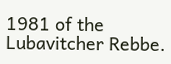1981 of the Lubavitcher Rebbe.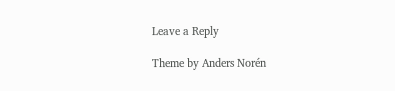Leave a Reply

Theme by Anders Norén